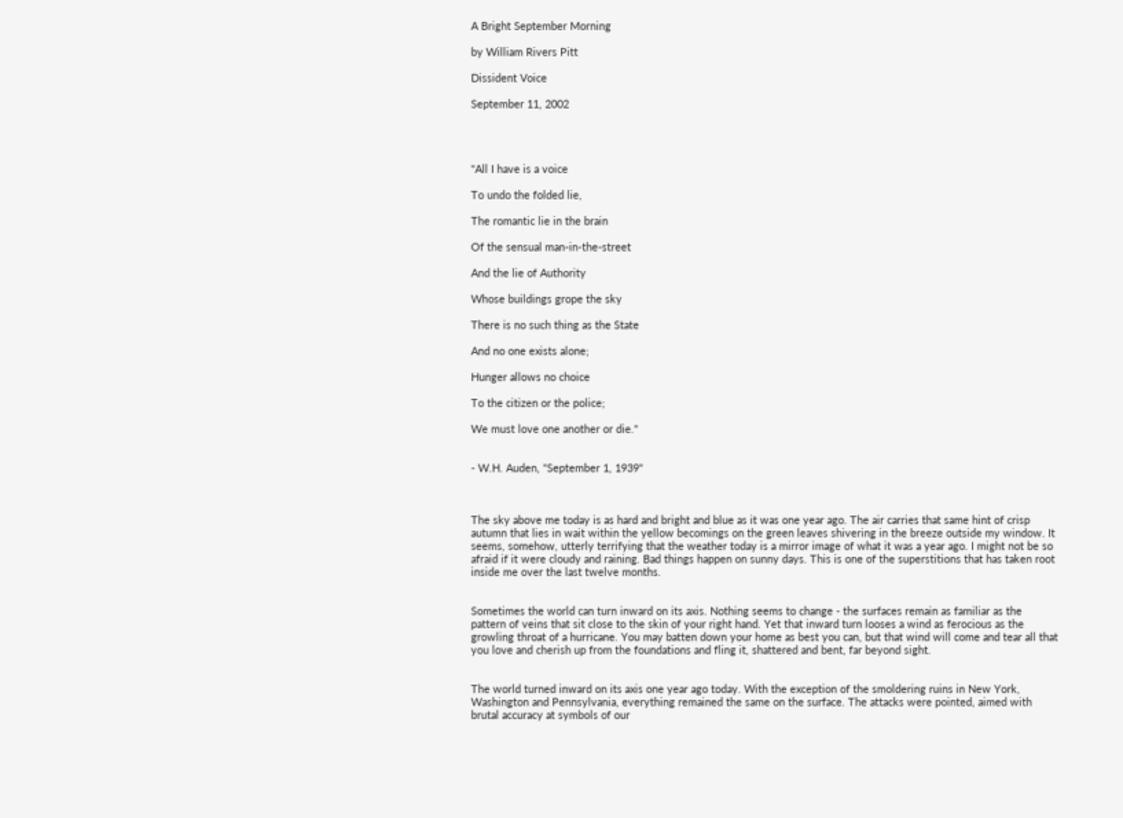A Bright September Morning

by William Rivers Pitt

Dissident Voice

September 11, 2002




"All I have is a voice

To undo the folded lie,

The romantic lie in the brain

Of the sensual man-in-the-street

And the lie of Authority

Whose buildings grope the sky

There is no such thing as the State

And no one exists alone;

Hunger allows no choice

To the citizen or the police;

We must love one another or die."


- W.H. Auden, "September 1, 1939"



The sky above me today is as hard and bright and blue as it was one year ago. The air carries that same hint of crisp autumn that lies in wait within the yellow becomings on the green leaves shivering in the breeze outside my window. It seems, somehow, utterly terrifying that the weather today is a mirror image of what it was a year ago. I might not be so afraid if it were cloudy and raining. Bad things happen on sunny days. This is one of the superstitions that has taken root inside me over the last twelve months.


Sometimes the world can turn inward on its axis. Nothing seems to change - the surfaces remain as familiar as the pattern of veins that sit close to the skin of your right hand. Yet that inward turn looses a wind as ferocious as the growling throat of a hurricane. You may batten down your home as best you can, but that wind will come and tear all that you love and cherish up from the foundations and fling it, shattered and bent, far beyond sight.


The world turned inward on its axis one year ago today. With the exception of the smoldering ruins in New York, Washington and Pennsylvania, everything remained the same on the surface. The attacks were pointed, aimed with brutal accuracy at symbols of our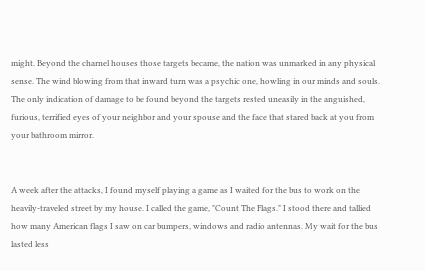might. Beyond the charnel houses those targets became, the nation was unmarked in any physical sense. The wind blowing from that inward turn was a psychic one, howling in our minds and souls. The only indication of damage to be found beyond the targets rested uneasily in the anguished, furious, terrified eyes of your neighbor and your spouse and the face that stared back at you from your bathroom mirror.


A week after the attacks, I found myself playing a game as I waited for the bus to work on the heavily-traveled street by my house. I called the game, "Count The Flags." I stood there and tallied how many American flags I saw on car bumpers, windows and radio antennas. My wait for the bus lasted less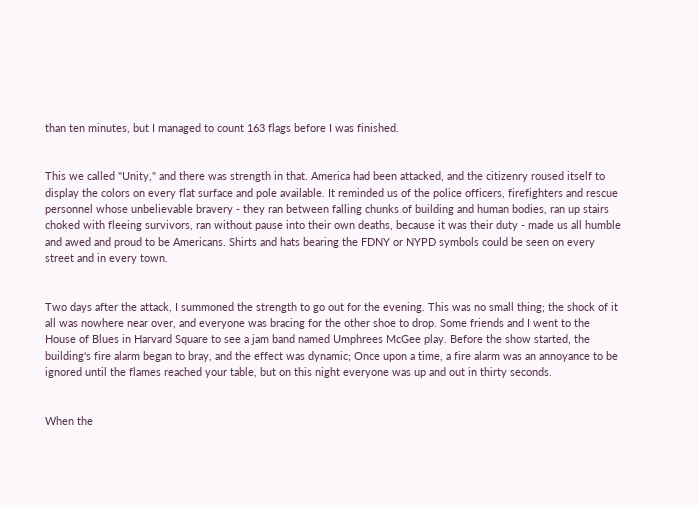than ten minutes, but I managed to count 163 flags before I was finished.


This we called "Unity," and there was strength in that. America had been attacked, and the citizenry roused itself to display the colors on every flat surface and pole available. It reminded us of the police officers, firefighters and rescue personnel whose unbelievable bravery - they ran between falling chunks of building and human bodies, ran up stairs choked with fleeing survivors, ran without pause into their own deaths, because it was their duty - made us all humble and awed and proud to be Americans. Shirts and hats bearing the FDNY or NYPD symbols could be seen on every street and in every town.


Two days after the attack, I summoned the strength to go out for the evening. This was no small thing; the shock of it all was nowhere near over, and everyone was bracing for the other shoe to drop. Some friends and I went to the House of Blues in Harvard Square to see a jam band named Umphrees McGee play. Before the show started, the building's fire alarm began to bray, and the effect was dynamic; Once upon a time, a fire alarm was an annoyance to be ignored until the flames reached your table, but on this night everyone was up and out in thirty seconds.


When the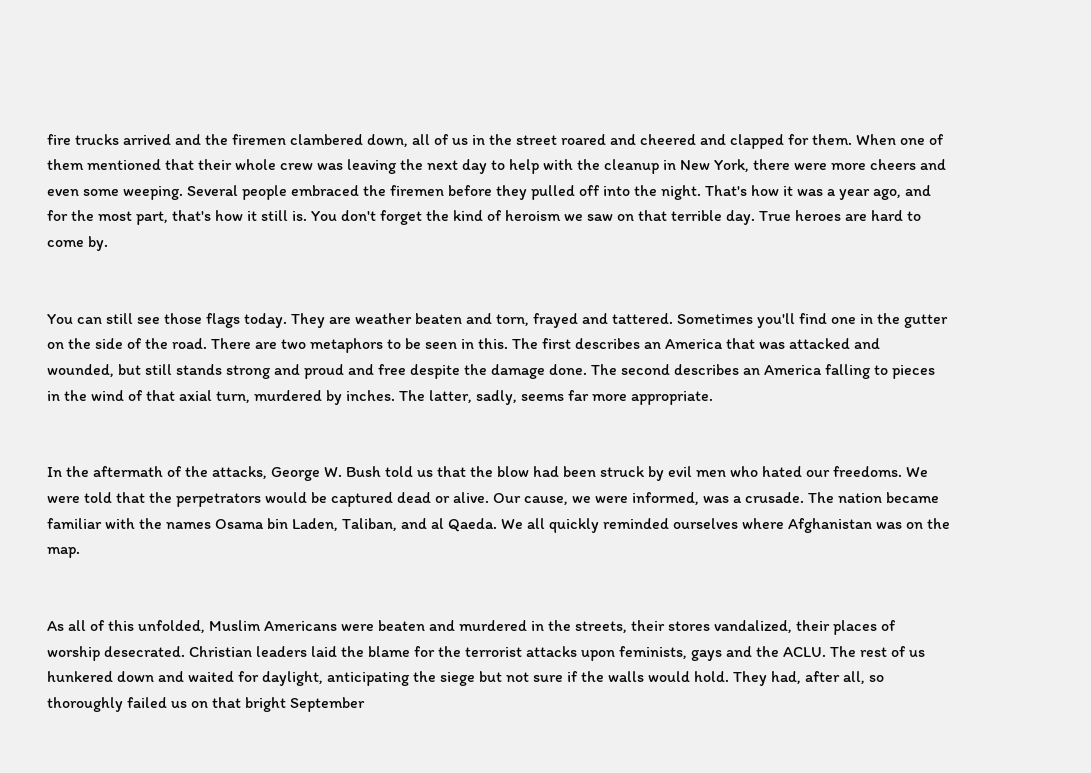fire trucks arrived and the firemen clambered down, all of us in the street roared and cheered and clapped for them. When one of them mentioned that their whole crew was leaving the next day to help with the cleanup in New York, there were more cheers and even some weeping. Several people embraced the firemen before they pulled off into the night. That's how it was a year ago, and for the most part, that's how it still is. You don't forget the kind of heroism we saw on that terrible day. True heroes are hard to come by.


You can still see those flags today. They are weather beaten and torn, frayed and tattered. Sometimes you'll find one in the gutter on the side of the road. There are two metaphors to be seen in this. The first describes an America that was attacked and wounded, but still stands strong and proud and free despite the damage done. The second describes an America falling to pieces in the wind of that axial turn, murdered by inches. The latter, sadly, seems far more appropriate.


In the aftermath of the attacks, George W. Bush told us that the blow had been struck by evil men who hated our freedoms. We were told that the perpetrators would be captured dead or alive. Our cause, we were informed, was a crusade. The nation became familiar with the names Osama bin Laden, Taliban, and al Qaeda. We all quickly reminded ourselves where Afghanistan was on the map.


As all of this unfolded, Muslim Americans were beaten and murdered in the streets, their stores vandalized, their places of worship desecrated. Christian leaders laid the blame for the terrorist attacks upon feminists, gays and the ACLU. The rest of us hunkered down and waited for daylight, anticipating the siege but not sure if the walls would hold. They had, after all, so thoroughly failed us on that bright September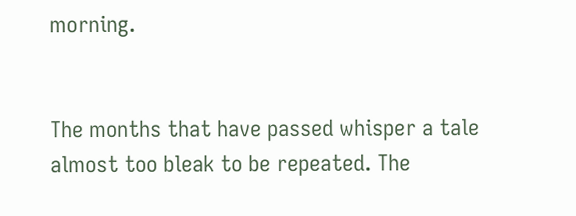morning.


The months that have passed whisper a tale almost too bleak to be repeated. The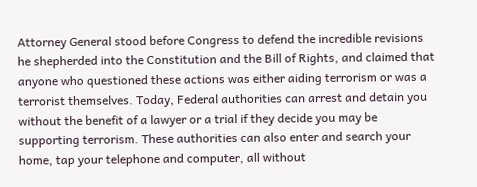Attorney General stood before Congress to defend the incredible revisions he shepherded into the Constitution and the Bill of Rights, and claimed that anyone who questioned these actions was either aiding terrorism or was a terrorist themselves. Today, Federal authorities can arrest and detain you without the benefit of a lawyer or a trial if they decide you may be supporting terrorism. These authorities can also enter and search your home, tap your telephone and computer, all without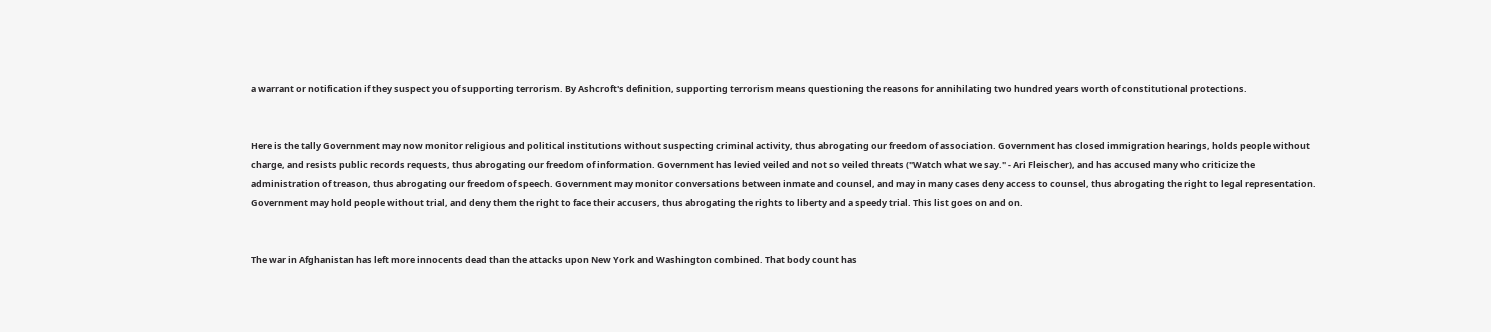a warrant or notification if they suspect you of supporting terrorism. By Ashcroft's definition, supporting terrorism means questioning the reasons for annihilating two hundred years worth of constitutional protections.


Here is the tally Government may now monitor religious and political institutions without suspecting criminal activity, thus abrogating our freedom of association. Government has closed immigration hearings, holds people without charge, and resists public records requests, thus abrogating our freedom of information. Government has levied veiled and not so veiled threats ("Watch what we say." - Ari Fleischer), and has accused many who criticize the administration of treason, thus abrogating our freedom of speech. Government may monitor conversations between inmate and counsel, and may in many cases deny access to counsel, thus abrogating the right to legal representation. Government may hold people without trial, and deny them the right to face their accusers, thus abrogating the rights to liberty and a speedy trial. This list goes on and on.


The war in Afghanistan has left more innocents dead than the attacks upon New York and Washington combined. That body count has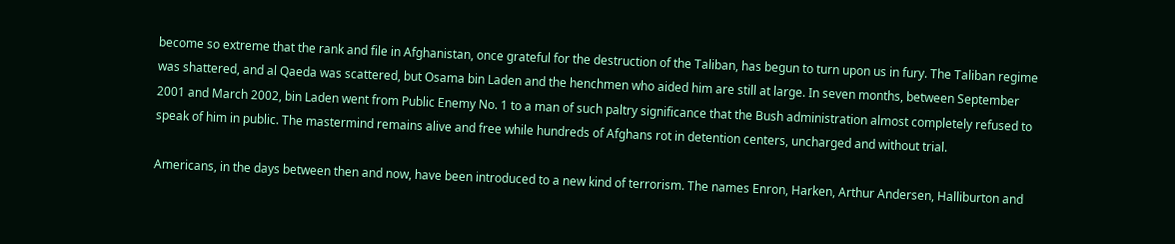become so extreme that the rank and file in Afghanistan, once grateful for the destruction of the Taliban, has begun to turn upon us in fury. The Taliban regime was shattered, and al Qaeda was scattered, but Osama bin Laden and the henchmen who aided him are still at large. In seven months, between September 2001 and March 2002, bin Laden went from Public Enemy No. 1 to a man of such paltry significance that the Bush administration almost completely refused to speak of him in public. The mastermind remains alive and free while hundreds of Afghans rot in detention centers, uncharged and without trial.

Americans, in the days between then and now, have been introduced to a new kind of terrorism. The names Enron, Harken, Arthur Andersen, Halliburton and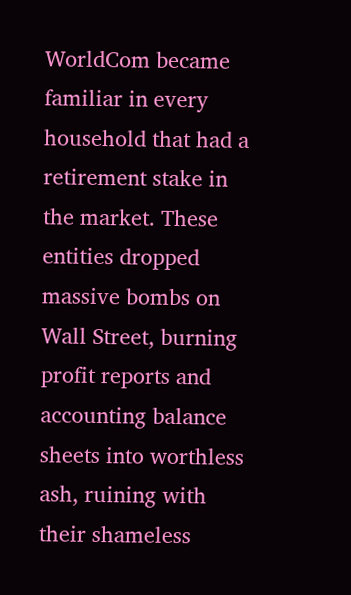WorldCom became familiar in every household that had a retirement stake in the market. These entities dropped massive bombs on Wall Street, burning profit reports and accounting balance sheets into worthless ash, ruining with their shameless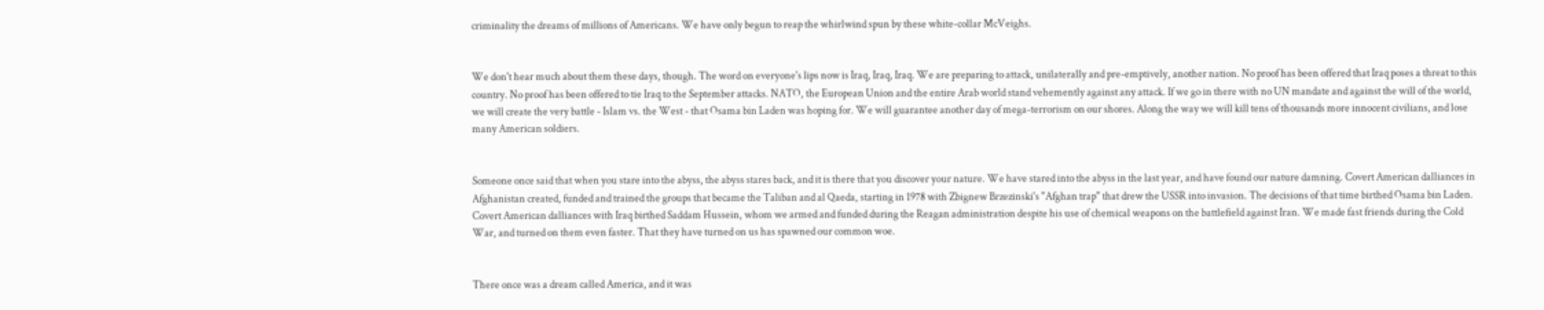criminality the dreams of millions of Americans. We have only begun to reap the whirlwind spun by these white-collar McVeighs.


We don't hear much about them these days, though. The word on everyone's lips now is Iraq, Iraq, Iraq. We are preparing to attack, unilaterally and pre-emptively, another nation. No proof has been offered that Iraq poses a threat to this country. No proof has been offered to tie Iraq to the September attacks. NATO, the European Union and the entire Arab world stand vehemently against any attack. If we go in there with no UN mandate and against the will of the world, we will create the very battle - Islam vs. the West - that Osama bin Laden was hoping for. We will guarantee another day of mega-terrorism on our shores. Along the way we will kill tens of thousands more innocent civilians, and lose many American soldiers.


Someone once said that when you stare into the abyss, the abyss stares back, and it is there that you discover your nature. We have stared into the abyss in the last year, and have found our nature damning. Covert American dalliances in Afghanistan created, funded and trained the groups that became the Taliban and al Qaeda, starting in 1978 with Zbignew Brzezinski's "Afghan trap" that drew the USSR into invasion. The decisions of that time birthed Osama bin Laden. Covert American dalliances with Iraq birthed Saddam Hussein, whom we armed and funded during the Reagan administration despite his use of chemical weapons on the battlefield against Iran. We made fast friends during the Cold War, and turned on them even faster. That they have turned on us has spawned our common woe.


There once was a dream called America, and it was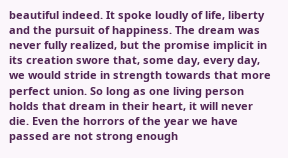beautiful indeed. It spoke loudly of life, liberty and the pursuit of happiness. The dream was never fully realized, but the promise implicit in its creation swore that, some day, every day, we would stride in strength towards that more perfect union. So long as one living person holds that dream in their heart, it will never die. Even the horrors of the year we have passed are not strong enough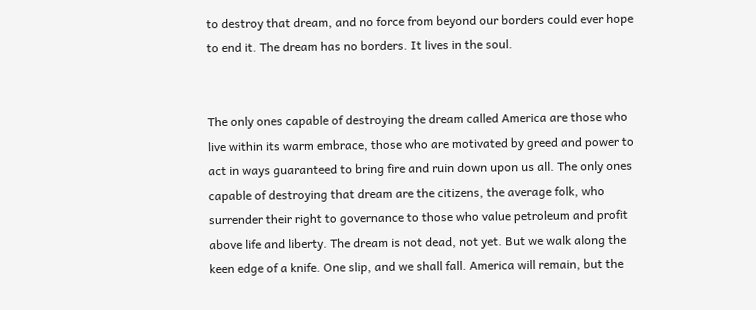to destroy that dream, and no force from beyond our borders could ever hope to end it. The dream has no borders. It lives in the soul.


The only ones capable of destroying the dream called America are those who live within its warm embrace, those who are motivated by greed and power to act in ways guaranteed to bring fire and ruin down upon us all. The only ones capable of destroying that dream are the citizens, the average folk, who surrender their right to governance to those who value petroleum and profit above life and liberty. The dream is not dead, not yet. But we walk along the keen edge of a knife. One slip, and we shall fall. America will remain, but the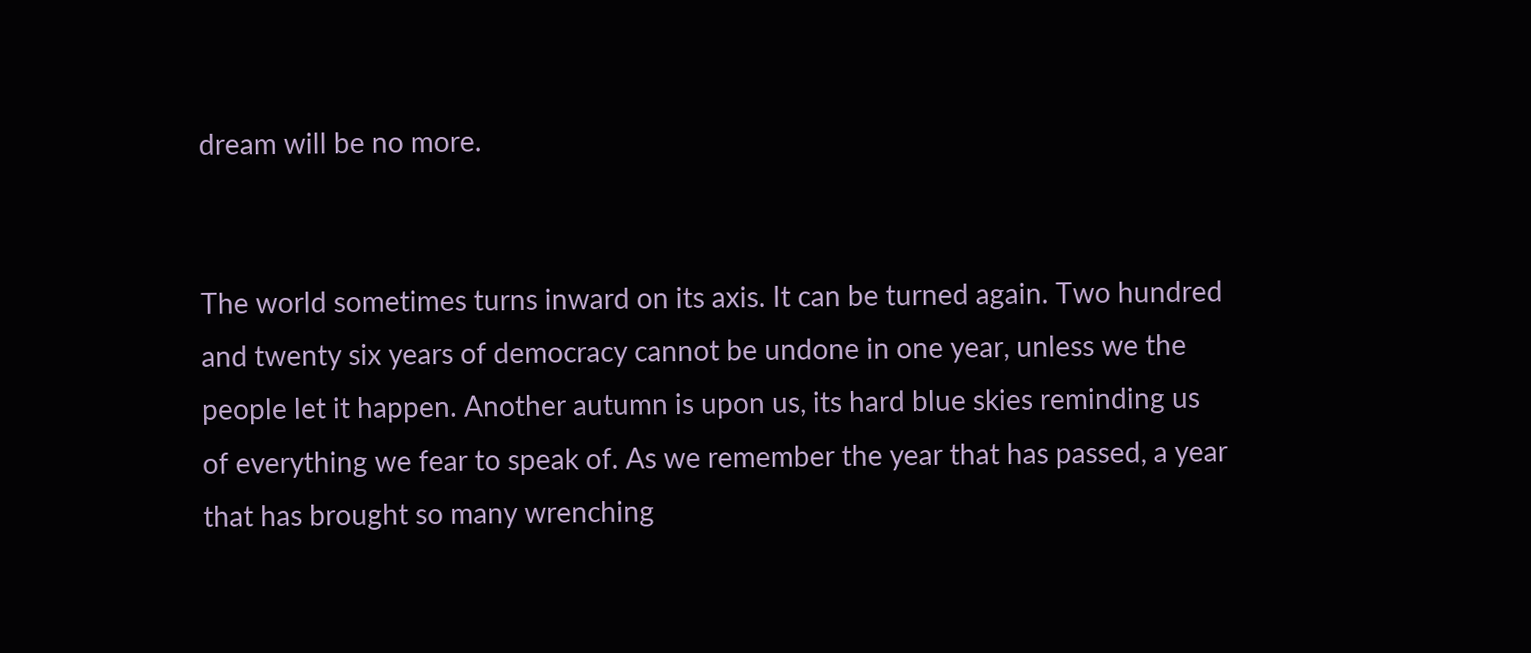dream will be no more.


The world sometimes turns inward on its axis. It can be turned again. Two hundred and twenty six years of democracy cannot be undone in one year, unless we the people let it happen. Another autumn is upon us, its hard blue skies reminding us of everything we fear to speak of. As we remember the year that has passed, a year that has brought so many wrenching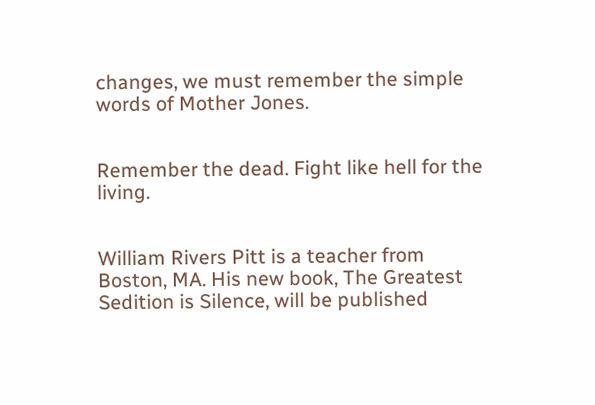changes, we must remember the simple words of Mother Jones.


Remember the dead. Fight like hell for the living.


William Rivers Pitt is a teacher from Boston, MA. His new book, The Greatest Sedition is Silence, will be published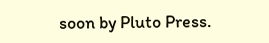soon by Pluto Press.